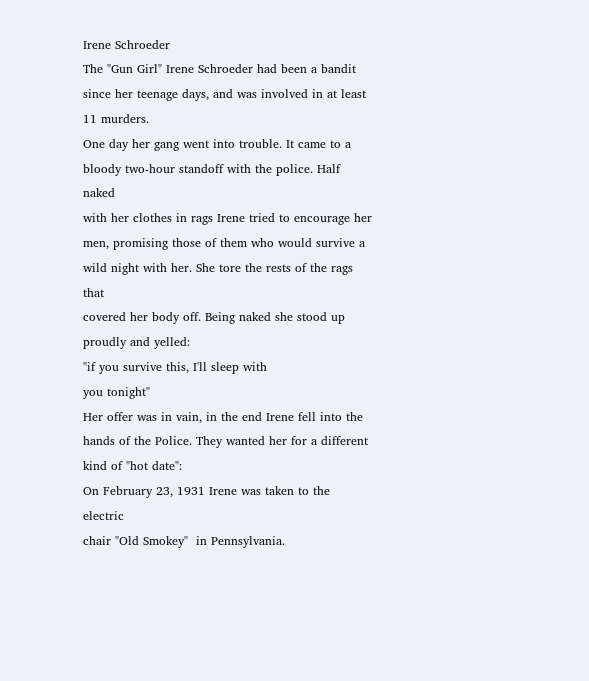Irene Schroeder
The "Gun Girl" Irene Schroeder had been a bandit
since her teenage days, and was involved in at least
11 murders.
One day her gang went into trouble. It came to a
bloody two-hour standoff with the police. Half naked
with her clothes in rags Irene tried to encourage her
men, promising those of them who would survive a
wild night with her. She tore the rests of the rags that
covered her body off. Being naked she stood up
proudly and yelled:
"if you survive this, I'll sleep with
you tonight"
Her offer was in vain, in the end Irene fell into the
hands of the Police. They wanted her for a different
kind of "hot date":
On February 23, 1931 Irene was taken to the electric
chair "Old Smokey"  in Pennsylvania.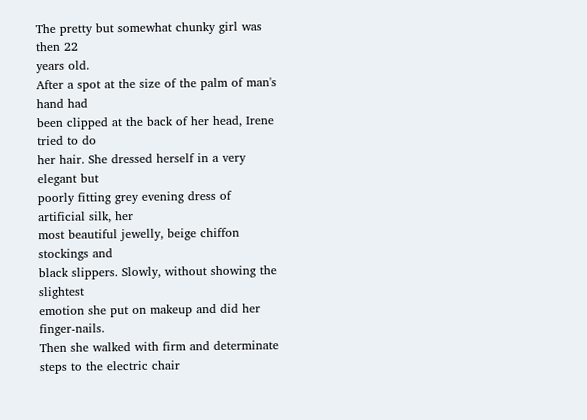The pretty but somewhat chunky girl was then 22
years old.
After a spot at the size of the palm of man's hand had
been clipped at the back of her head, Irene tried to do
her hair. She dressed herself in a very elegant but
poorly fitting grey evening dress of artificial silk, her
most beautiful jewelly, beige chiffon stockings and
black slippers. Slowly, without showing the slightest
emotion she put on makeup and did her finger-nails.
Then she walked with firm and determinate steps to the electric chair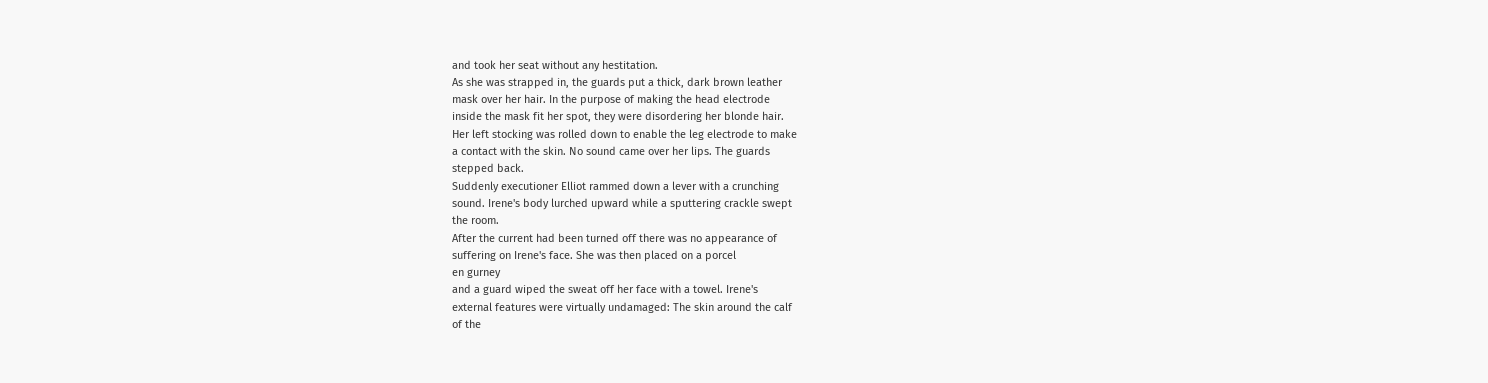and took her seat without any hestitation.
As she was strapped in, the guards put a thick, dark brown leather
mask over her hair. In the purpose of making the head electrode
inside the mask fit her spot, they were disordering her blonde hair.
Her left stocking was rolled down to enable the leg electrode to make
a contact with the skin. No sound came over her lips. The guards
stepped back.
Suddenly executioner Elliot rammed down a lever with a crunching
sound. Irene's body lurched upward while a sputtering crackle swept
the room.
After the current had been turned off there was no appearance of
suffering on Irene's face. She was then placed on a porcel
en gurney
and a guard wiped the sweat off her face with a towel. Irene's
external features were virtually undamaged: The skin around the calf
of the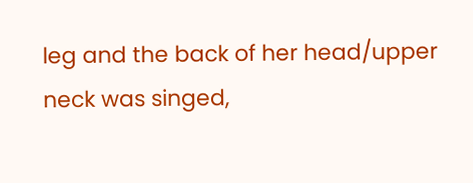leg and the back of her head/upper neck was singed,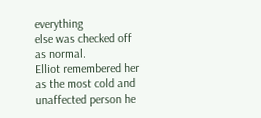everything
else was checked off as normal.
Elliot remembered her as the most cold and unaffected person he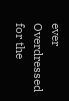ever
Overdressed for the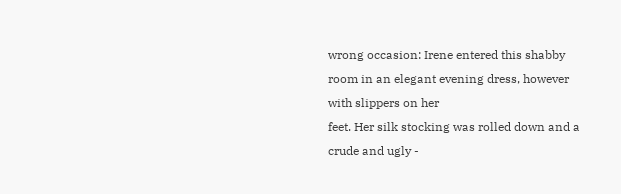wrong occasion: Irene entered this shabby room in an elegant evening dress, however with slippers on her
feet. Her silk stocking was rolled down and a crude and ugly -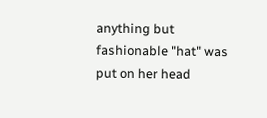anything but fashionable "hat" was put on her head